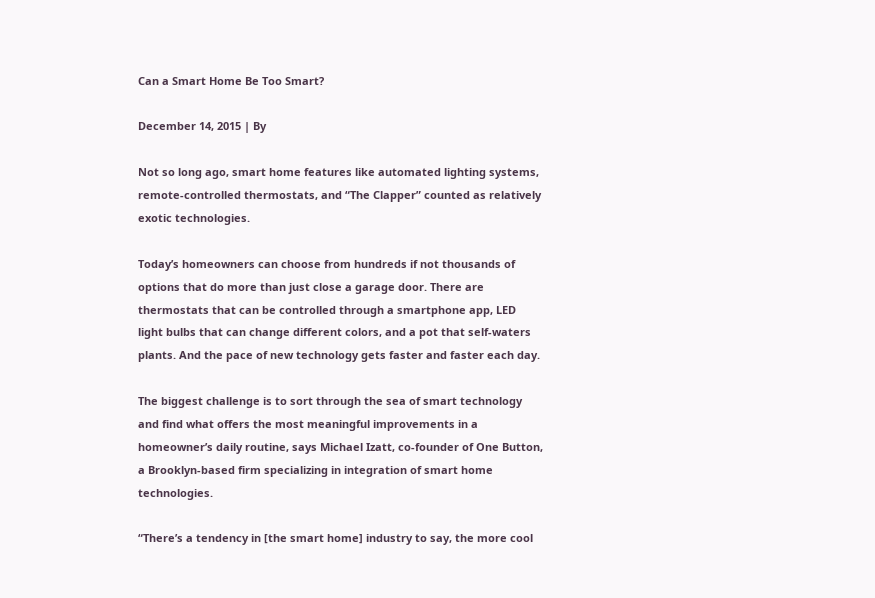Can a Smart Home Be Too Smart?

December 14, 2015 | By

Not so long ago, smart home features like automated lighting systems, remote-controlled thermostats, and “The Clapper” counted as relatively exotic technologies.

Today’s homeowners can choose from hundreds if not thousands of options that do more than just close a garage door. There are thermostats that can be controlled through a smartphone app, LED light bulbs that can change different colors, and a pot that self-waters plants. And the pace of new technology gets faster and faster each day.

The biggest challenge is to sort through the sea of smart technology and find what offers the most meaningful improvements in a homeowner’s daily routine, says Michael Izatt, co-founder of One Button, a Brooklyn-based firm specializing in integration of smart home technologies.

“There’s a tendency in [the smart home] industry to say, the more cool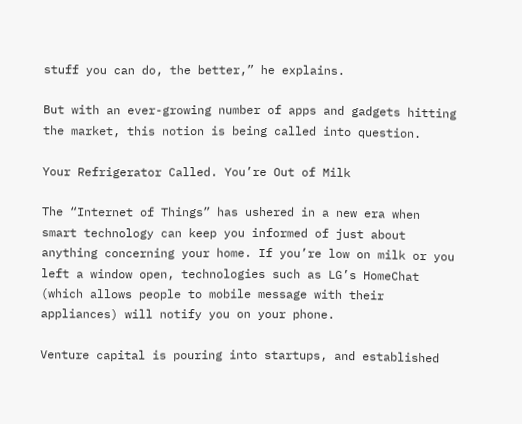stuff you can do, the better,” he explains.

But with an ever-growing number of apps and gadgets hitting the market, this notion is being called into question.

Your Refrigerator Called. You’re Out of Milk

The “Internet of Things” has ushered in a new era when smart technology can keep you informed of just about anything concerning your home. If you’re low on milk or you left a window open, technologies such as LG’s HomeChat (which allows people to mobile message with their appliances) will notify you on your phone.

Venture capital is pouring into startups, and established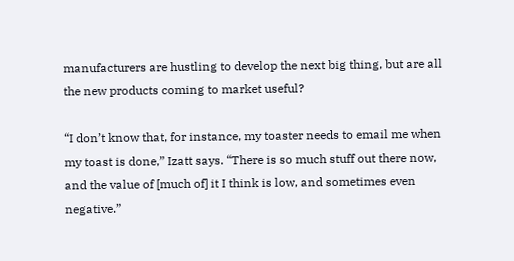manufacturers are hustling to develop the next big thing, but are all the new products coming to market useful?

“I don’t know that, for instance, my toaster needs to email me when my toast is done,” Izatt says. “There is so much stuff out there now, and the value of [much of] it I think is low, and sometimes even negative.”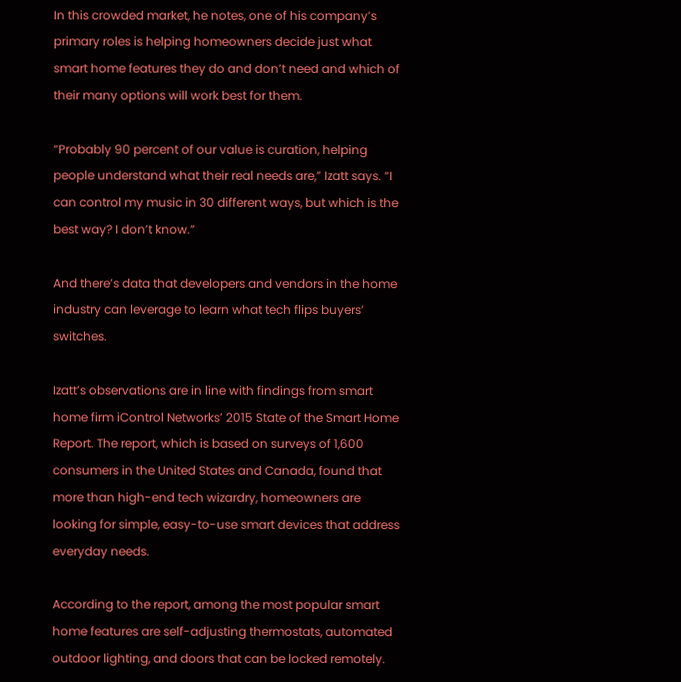In this crowded market, he notes, one of his company’s primary roles is helping homeowners decide just what smart home features they do and don’t need and which of their many options will work best for them.

“Probably 90 percent of our value is curation, helping people understand what their real needs are,” Izatt says. “I can control my music in 30 different ways, but which is the best way? I don’t know.”

And there’s data that developers and vendors in the home industry can leverage to learn what tech flips buyers’ switches.

Izatt’s observations are in line with findings from smart home firm iControl Networks’ 2015 State of the Smart Home Report. The report, which is based on surveys of 1,600 consumers in the United States and Canada, found that more than high-end tech wizardry, homeowners are looking for simple, easy-to-use smart devices that address everyday needs.

According to the report, among the most popular smart home features are self-adjusting thermostats, automated outdoor lighting, and doors that can be locked remotely.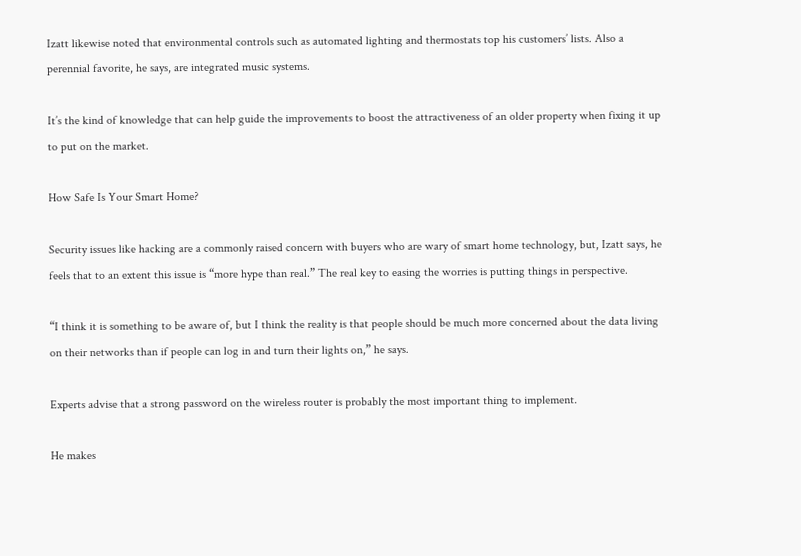Izatt likewise noted that environmental controls such as automated lighting and thermostats top his customers’ lists. Also a perennial favorite, he says, are integrated music systems.

It’s the kind of knowledge that can help guide the improvements to boost the attractiveness of an older property when fixing it up to put on the market.

How Safe Is Your Smart Home?

Security issues like hacking are a commonly raised concern with buyers who are wary of smart home technology, but, Izatt says, he feels that to an extent this issue is “more hype than real.” The real key to easing the worries is putting things in perspective.

“I think it is something to be aware of, but I think the reality is that people should be much more concerned about the data living on their networks than if people can log in and turn their lights on,” he says.

Experts advise that a strong password on the wireless router is probably the most important thing to implement.

He makes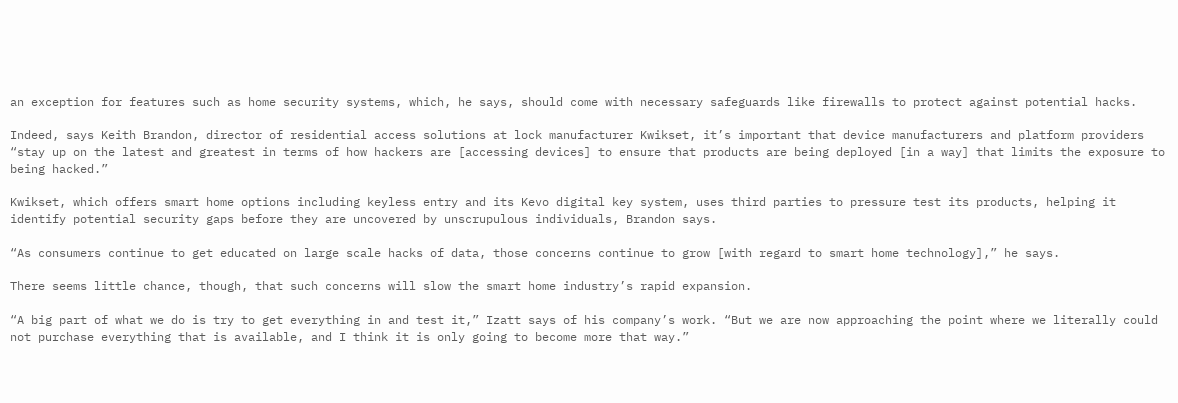an exception for features such as home security systems, which, he says, should come with necessary safeguards like firewalls to protect against potential hacks.

Indeed, says Keith Brandon, director of residential access solutions at lock manufacturer Kwikset, it’s important that device manufacturers and platform providers “stay up on the latest and greatest in terms of how hackers are [accessing devices] to ensure that products are being deployed [in a way] that limits the exposure to being hacked.”

Kwikset, which offers smart home options including keyless entry and its Kevo digital key system, uses third parties to pressure test its products, helping it identify potential security gaps before they are uncovered by unscrupulous individuals, Brandon says.

“As consumers continue to get educated on large scale hacks of data, those concerns continue to grow [with regard to smart home technology],” he says.

There seems little chance, though, that such concerns will slow the smart home industry’s rapid expansion.

“A big part of what we do is try to get everything in and test it,” Izatt says of his company’s work. “But we are now approaching the point where we literally could not purchase everything that is available, and I think it is only going to become more that way.”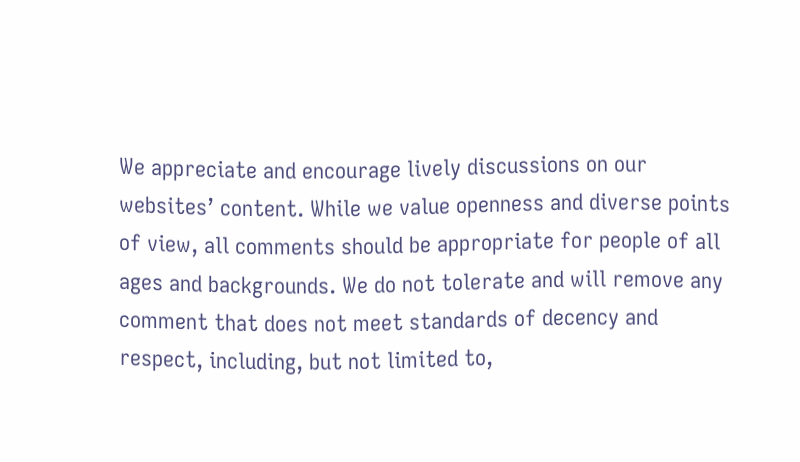We appreciate and encourage lively discussions on our websites’ content. While we value openness and diverse points of view, all comments should be appropriate for people of all ages and backgrounds. We do not tolerate and will remove any comment that does not meet standards of decency and respect, including, but not limited to,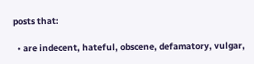posts that:

  • are indecent, hateful, obscene, defamatory, vulgar,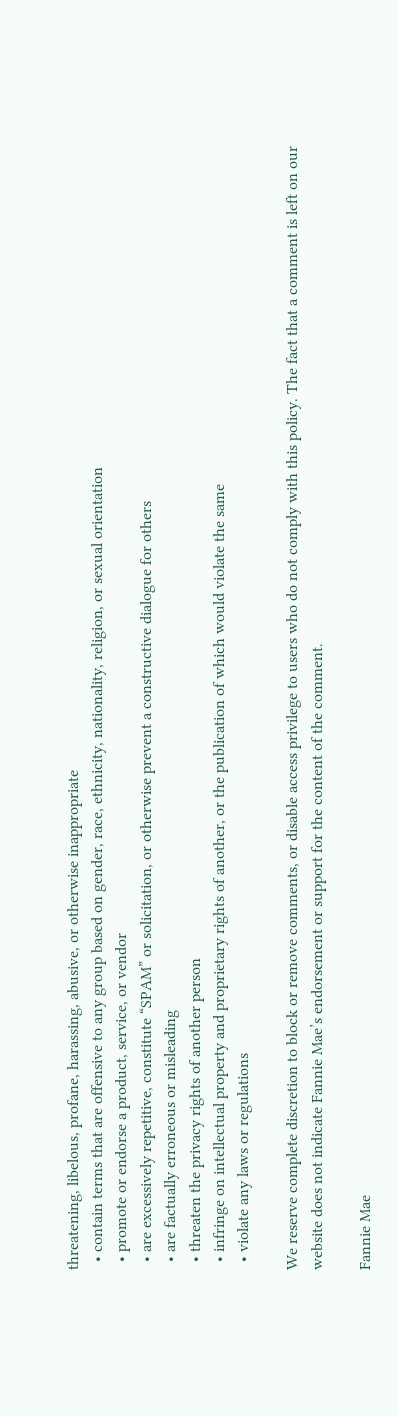threatening, libelous, profane, harassing, abusive, or otherwise inappropriate
  • contain terms that are offensive to any group based on gender, race, ethnicity, nationality, religion, or sexual orientation
  • promote or endorse a product, service, or vendor
  • are excessively repetitive, constitute “SPAM” or solicitation, or otherwise prevent a constructive dialogue for others
  • are factually erroneous or misleading
  • threaten the privacy rights of another person
  • infringe on intellectual property and proprietary rights of another, or the publication of which would violate the same
  • violate any laws or regulations

We reserve complete discretion to block or remove comments, or disable access privilege to users who do not comply with this policy. The fact that a comment is left on our website does not indicate Fannie Mae’s endorsement or support for the content of the comment.

Fannie Mae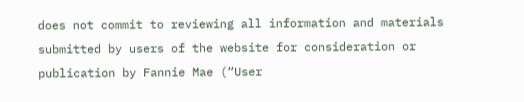does not commit to reviewing all information and materials submitted by users of the website for consideration or publication by Fannie Mae (“User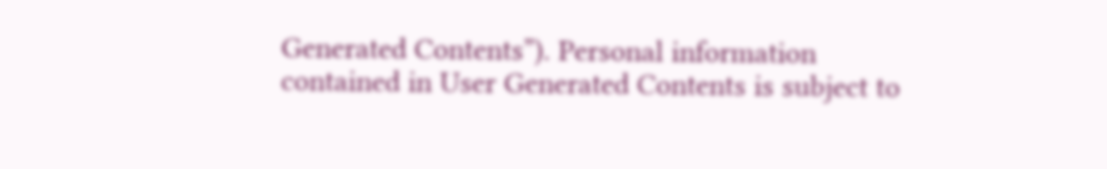Generated Contents”). Personal information contained in User Generated Contents is subject to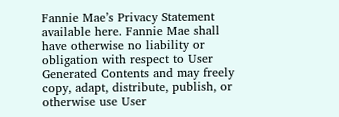Fannie Mae’s Privacy Statement available here. Fannie Mae shall have otherwise no liability or obligation with respect to User Generated Contents and may freely copy, adapt, distribute, publish, or otherwise use User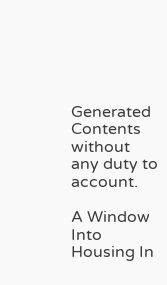Generated Contents without any duty to account.

A Window Into Housing In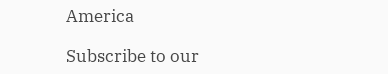America

Subscribe to our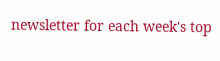newsletter for each week's top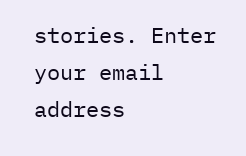stories. Enter your email address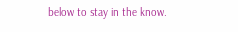below to stay in the know.